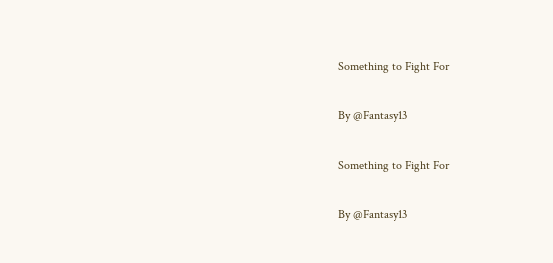Something to Fight For

By @Fantasy13

Something to Fight For

By @Fantasy13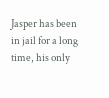Jasper has been in jail for a long time, his only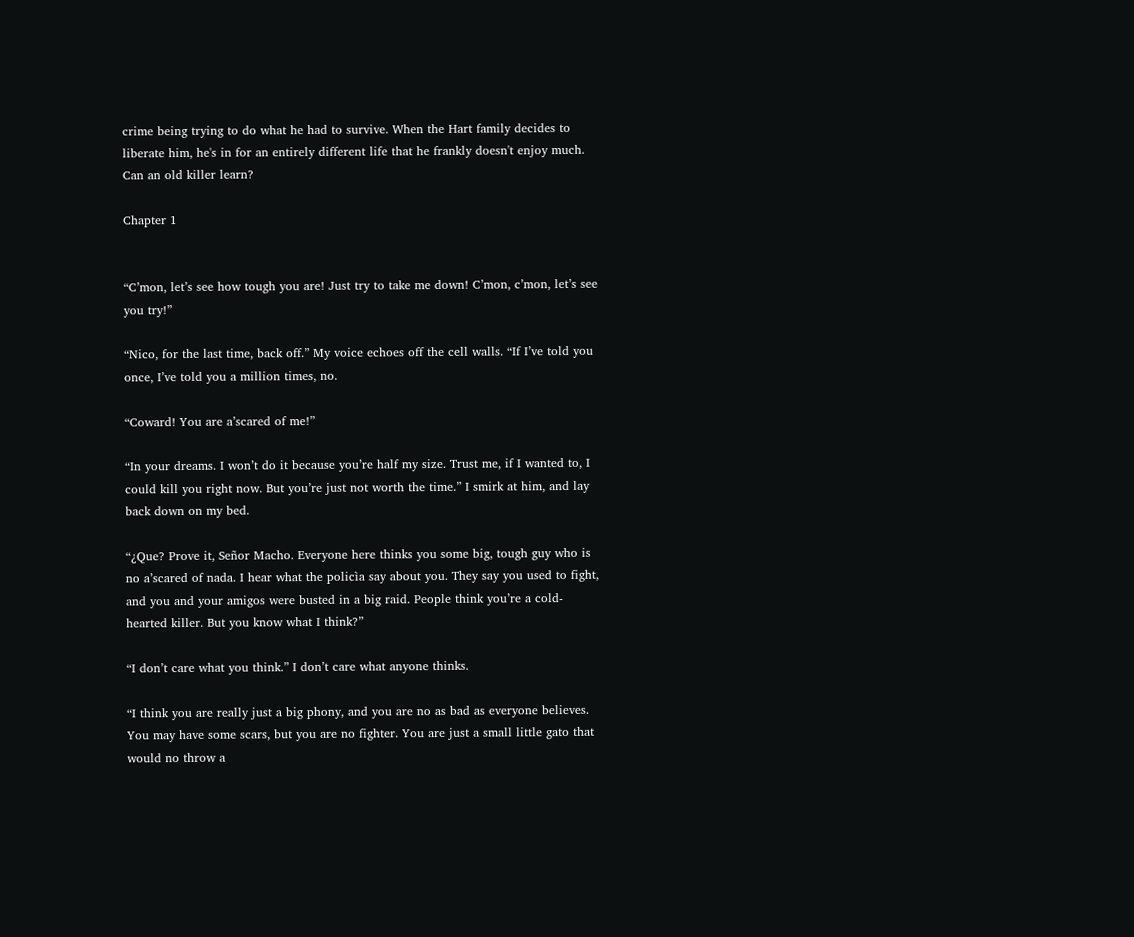crime being trying to do what he had to survive. When the Hart family decides to liberate him, he's in for an entirely different life that he frankly doesn't enjoy much. Can an old killer learn?

Chapter 1


“C’mon, let’s see how tough you are! Just try to take me down! C’mon, c’mon, let’s see you try!”

“Nico, for the last time, back off.” My voice echoes off the cell walls. “If I’ve told you once, I’ve told you a million times, no.

“Coward! You are a’scared of me!”

“In your dreams. I won’t do it because you’re half my size. Trust me, if I wanted to, I could kill you right now. But you’re just not worth the time.” I smirk at him, and lay back down on my bed.

“¿Que? Prove it, Señor Macho. Everyone here thinks you some big, tough guy who is no a’scared of nada. I hear what the policìa say about you. They say you used to fight, and you and your amigos were busted in a big raid. People think you’re a cold-hearted killer. But you know what I think?”

“I don’t care what you think.” I don’t care what anyone thinks.

“I think you are really just a big phony, and you are no as bad as everyone believes. You may have some scars, but you are no fighter. You are just a small little gato that would no throw a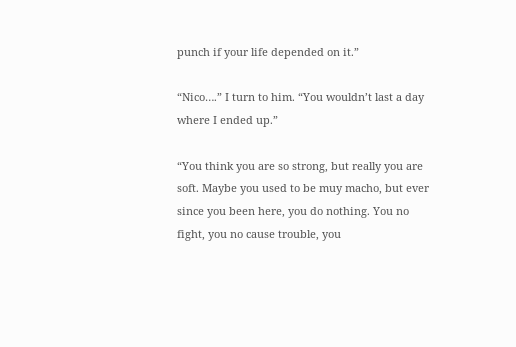punch if your life depended on it.”

“Nico….” I turn to him. “You wouldn’t last a day where I ended up.”

“You think you are so strong, but really you are soft. Maybe you used to be muy macho, but ever since you been here, you do nothing. You no fight, you no cause trouble, you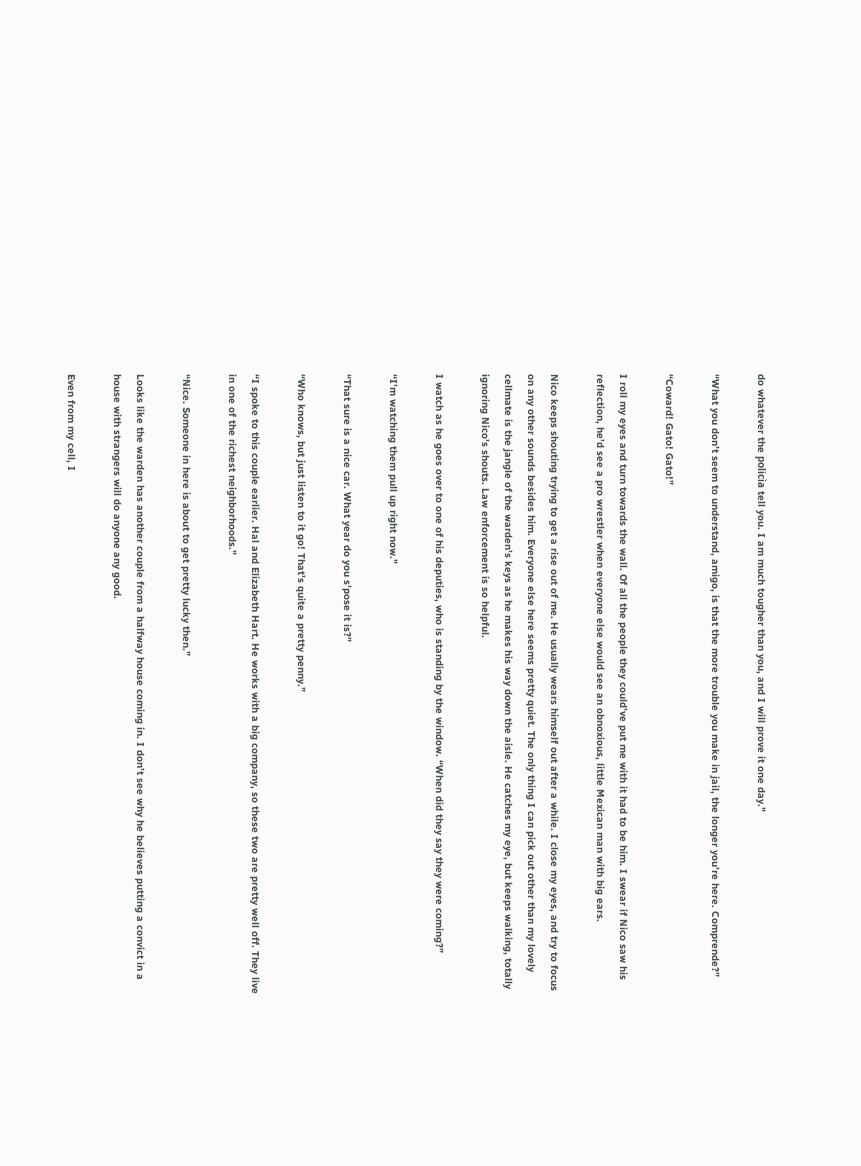do whatever the policìa tell you. I am much tougher than you, and I will prove it one day.”

“What you don’t seem to understand, amigo, is that the more trouble you make in jail, the longer you’re here. Comprende?”

“Coward! Gato! Gato!”

I roll my eyes and turn towards the wall. Of all the people they could’ve put me with it had to be him. I swear if Nico saw his reflection, he’d see a pro wrestler when everyone else would see an obnoxious, little Mexican man with big ears.

Nico keeps shouting trying to get a rise out of me. He usually wears himself out after a while. I close my eyes, and try to focus on any other sounds besides him. Everyone else here seems pretty quiet. The only thing I can pick out other than my lovely cellmate is the jangle of the warden’s keys as he makes his way down the aisle. He catches my eye, but keeps walking, totally ignoring Nico’s shouts. Law enforcement is so helpful.

I watch as he goes over to one of his deputies, who is standing by the window. “When did they say they were coming?”

“I’m watching them pull up right now.”

“That sure is a nice car. What year do you s’pose it is?”

“Who knows, but just listen to it go! That’s quite a pretty penny.”

“I spoke to this couple earlier. Hal and Elizabeth Hart. He works with a big company, so these two are pretty well off. They live in one of the richest neighborhoods.”

“Nice. Someone in here is about to get pretty lucky then.”

Looks like the warden has another couple from a halfway house coming in. I don’t see why he believes putting a convict in a house with strangers will do anyone any good.

Even from my cell, I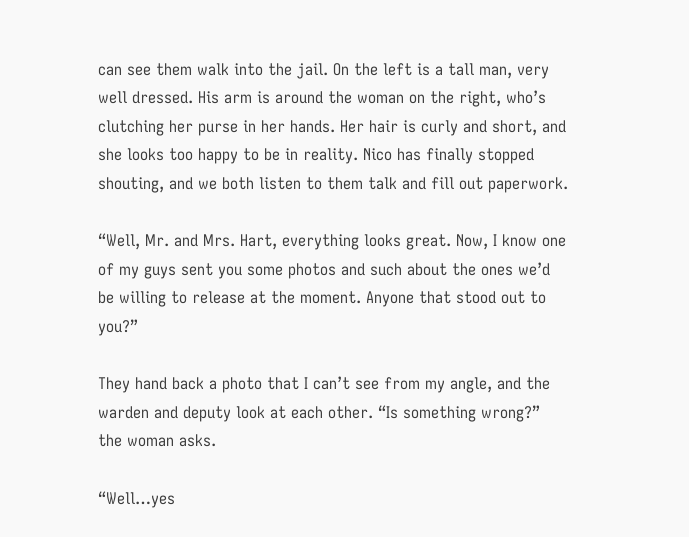can see them walk into the jail. On the left is a tall man, very well dressed. His arm is around the woman on the right, who’s clutching her purse in her hands. Her hair is curly and short, and she looks too happy to be in reality. Nico has finally stopped shouting, and we both listen to them talk and fill out paperwork.

“Well, Mr. and Mrs. Hart, everything looks great. Now, I know one of my guys sent you some photos and such about the ones we’d be willing to release at the moment. Anyone that stood out to you?”

They hand back a photo that I can’t see from my angle, and the warden and deputy look at each other. “Is something wrong?” the woman asks.

“Well…yes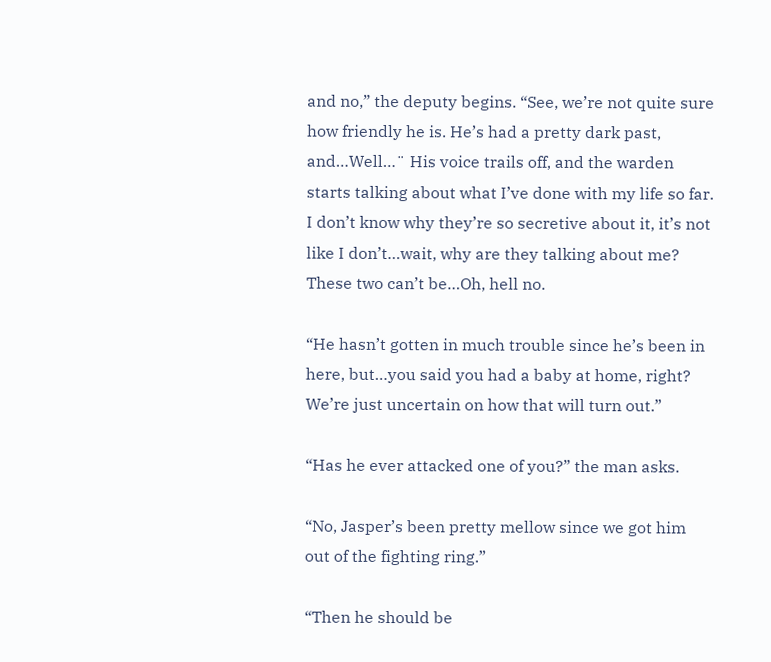and no,” the deputy begins. “See, we’re not quite sure how friendly he is. He’s had a pretty dark past, and…Well…¨ His voice trails off, and the warden starts talking about what I’ve done with my life so far. I don’t know why they’re so secretive about it, it’s not like I don’t…wait, why are they talking about me? These two can’t be…Oh, hell no.

“He hasn’t gotten in much trouble since he’s been in here, but…you said you had a baby at home, right? We’re just uncertain on how that will turn out.”

“Has he ever attacked one of you?” the man asks.

“No, Jasper’s been pretty mellow since we got him out of the fighting ring.”

“Then he should be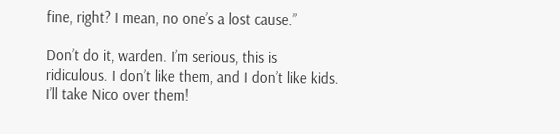fine, right? I mean, no one’s a lost cause.”

Don’t do it, warden. I’m serious, this is ridiculous. I don’t like them, and I don’t like kids. I’ll take Nico over them!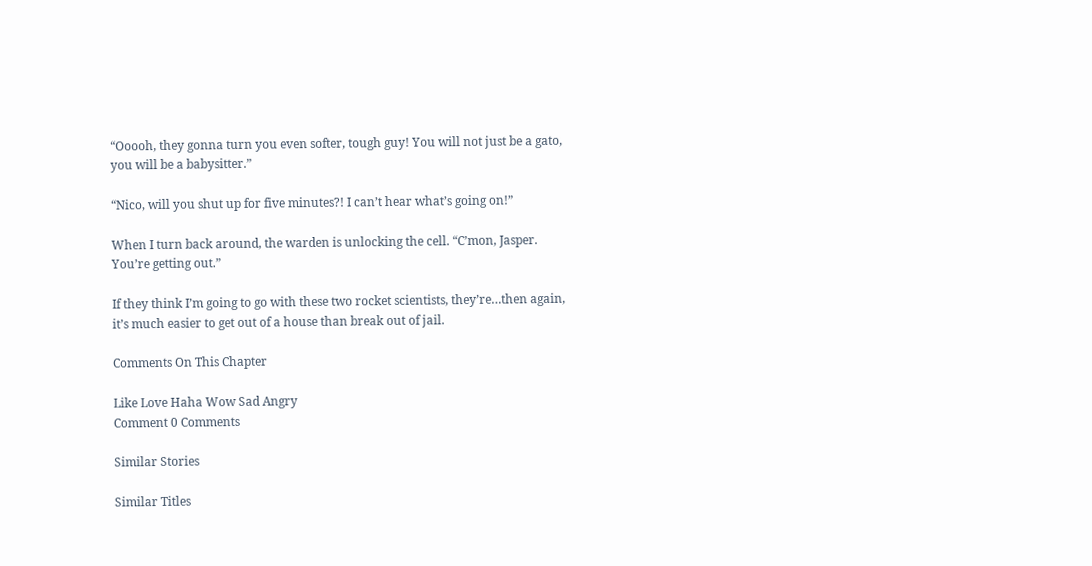“Ooooh, they gonna turn you even softer, tough guy! You will not just be a gato, you will be a babysitter.”

“Nico, will you shut up for five minutes?! I can’t hear what’s going on!”

When I turn back around, the warden is unlocking the cell. “C’mon, Jasper. You’re getting out.”

If they think I’m going to go with these two rocket scientists, they’re…then again, it’s much easier to get out of a house than break out of jail.

Comments On This Chapter

Like Love Haha Wow Sad Angry
Comment 0 Comments

Similar Stories

Similar Titles